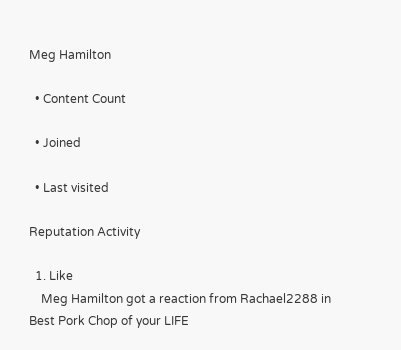Meg Hamilton

  • Content Count

  • Joined

  • Last visited

Reputation Activity

  1. Like
    Meg Hamilton got a reaction from Rachael2288 in Best Pork Chop of your LIFE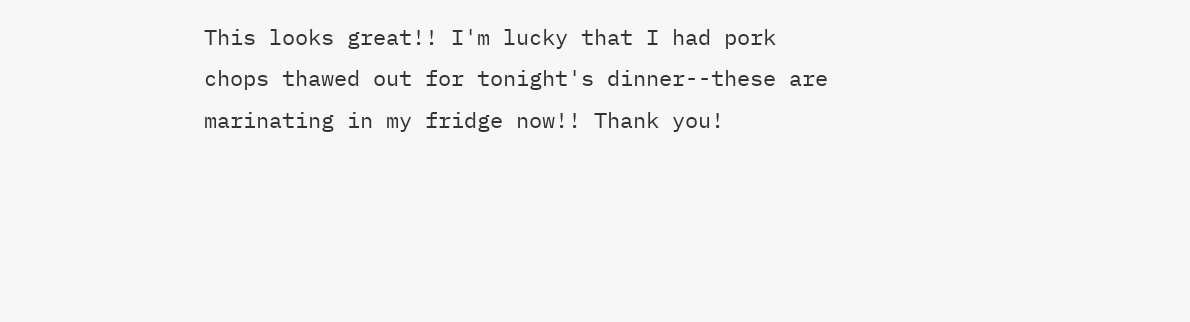This looks great!! I'm lucky that I had pork chops thawed out for tonight's dinner--these are marinating in my fridge now!! Thank you!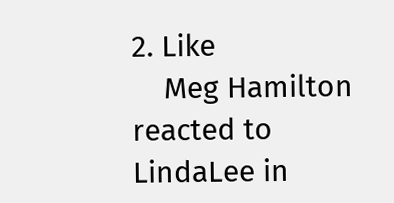2. Like
    Meg Hamilton reacted to LindaLee in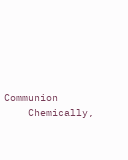Communion
    Chemically,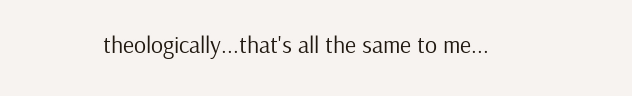theologically...that's all the same to me...